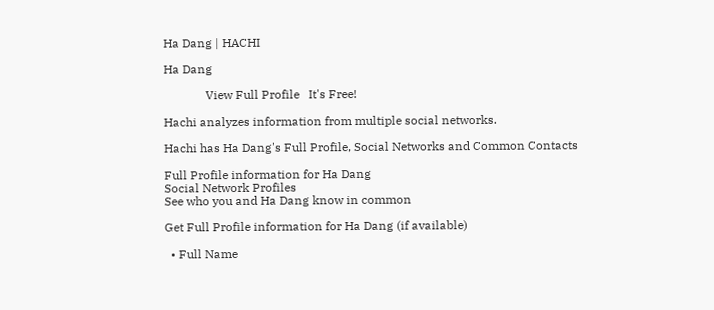Ha Dang | HACHI

Ha Dang

              View Full Profile   It's Free!

Hachi analyzes information from multiple social networks.

Hachi has Ha Dang's Full Profile, Social Networks and Common Contacts

Full Profile information for Ha Dang
Social Network Profiles
See who you and Ha Dang know in common

Get Full Profile information for Ha Dang (if available)

  • Full Name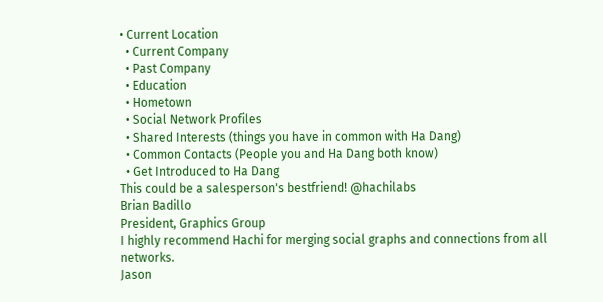• Current Location
  • Current Company
  • Past Company
  • Education
  • Hometown
  • Social Network Profiles
  • Shared Interests (things you have in common with Ha Dang)
  • Common Contacts (People you and Ha Dang both know)
  • Get Introduced to Ha Dang
This could be a salesperson's bestfriend! @hachilabs
Brian Badillo
President, Graphics Group
I highly recommend Hachi for merging social graphs and connections from all networks.
Jason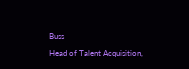Buss
Head of Talent Acquisition,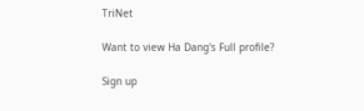TriNet

Want to view Ha Dang's Full profile?

Sign up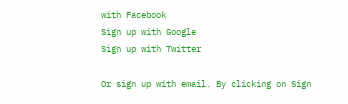with Facebook
Sign up with Google
Sign up with Twitter

Or sign up with email. By clicking on Sign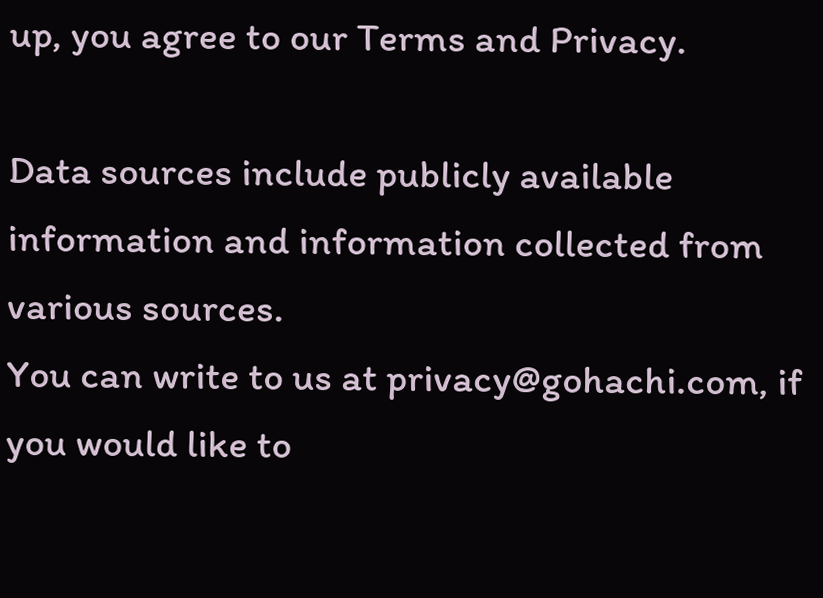up, you agree to our Terms and Privacy.

Data sources include publicly available information and information collected from various sources.
You can write to us at privacy@gohachi.com, if you would like to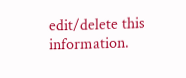edit/delete this information.